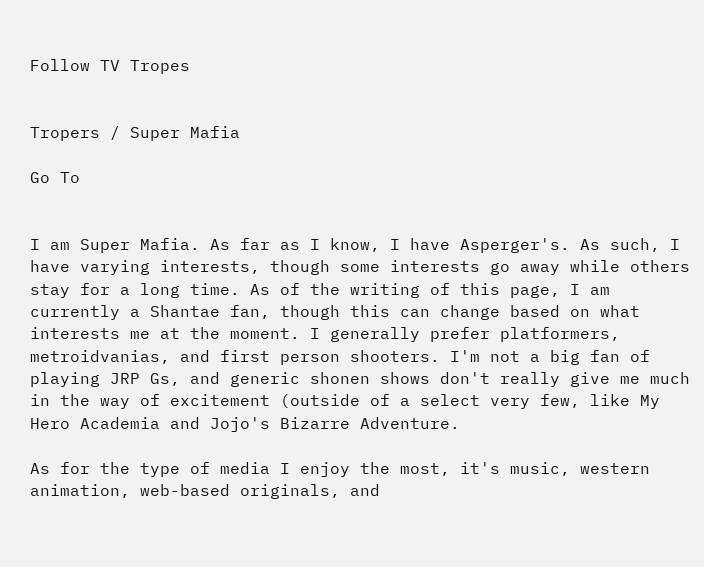Follow TV Tropes


Tropers / Super Mafia

Go To


I am Super Mafia. As far as I know, I have Asperger's. As such, I have varying interests, though some interests go away while others stay for a long time. As of the writing of this page, I am currently a Shantae fan, though this can change based on what interests me at the moment. I generally prefer platformers, metroidvanias, and first person shooters. I'm not a big fan of playing JRP Gs, and generic shonen shows don't really give me much in the way of excitement (outside of a select very few, like My Hero Academia and Jojo's Bizarre Adventure.

As for the type of media I enjoy the most, it's music, western animation, web-based originals, and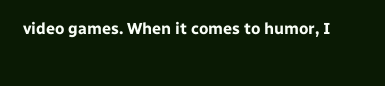video games. When it comes to humor, I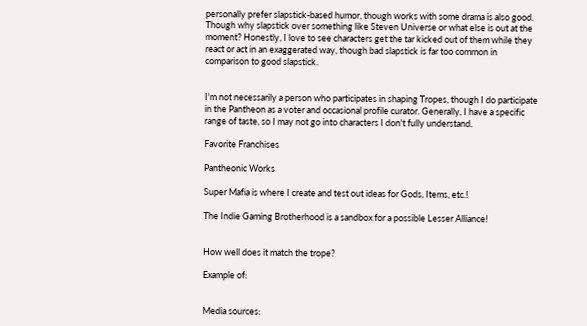personally prefer slapstick-based humor, though works with some drama is also good. Though why slapstick over something like Steven Universe or what else is out at the moment? Honestly, I love to see characters get the tar kicked out of them while they react or act in an exaggerated way, though bad slapstick is far too common in comparison to good slapstick.


I'm not necessarily a person who participates in shaping Tropes, though I do participate in the Pantheon as a voter and occasional profile curator. Generally, I have a specific range of taste, so I may not go into characters I don't fully understand.

Favorite Franchises

Pantheonic Works

Super Mafia is where I create and test out ideas for Gods, Items, etc.!

The Indie Gaming Brotherhood is a sandbox for a possible Lesser Alliance!


How well does it match the trope?

Example of:


Media sources: